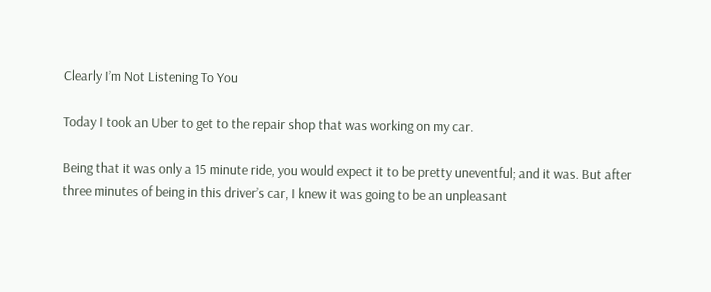Clearly I’m Not Listening To You

Today I took an Uber to get to the repair shop that was working on my car.

Being that it was only a 15 minute ride, you would expect it to be pretty uneventful; and it was. But after three minutes of being in this driver’s car, I knew it was going to be an unpleasant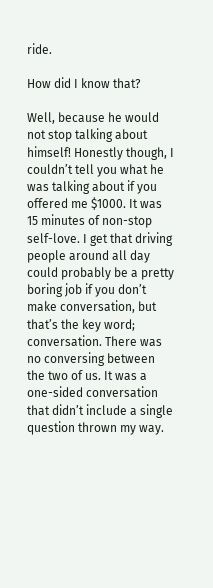ride.

How did I know that?

Well, because he would not stop talking about himself! Honestly though, I couldn’t tell you what he was talking about if you offered me $1000. It was 15 minutes of non-stop self-love. I get that driving people around all day could probably be a pretty boring job if you don’t make conversation, but that’s the key word; conversation. There was no conversing between the two of us. It was a one-sided conversation that didn’t include a single question thrown my way.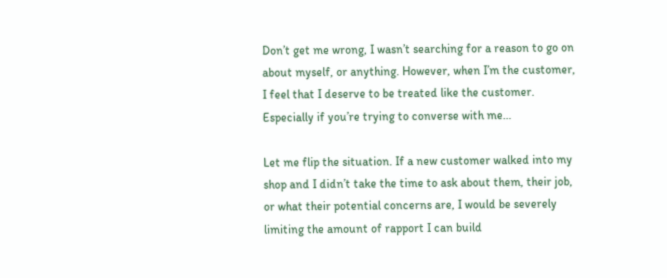Don’t get me wrong, I wasn’t searching for a reason to go on about myself, or anything. However, when I’m the customer, I feel that I deserve to be treated like the customer. Especially if you’re trying to converse with me…

Let me flip the situation. If a new customer walked into my shop and I didn’t take the time to ask about them, their job, or what their potential concerns are, I would be severely limiting the amount of rapport I can build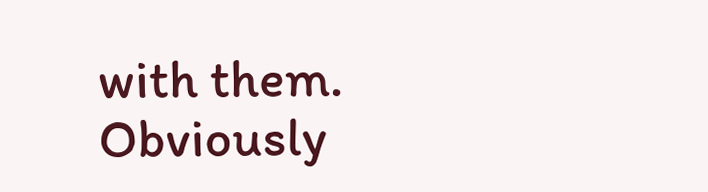with them. Obviously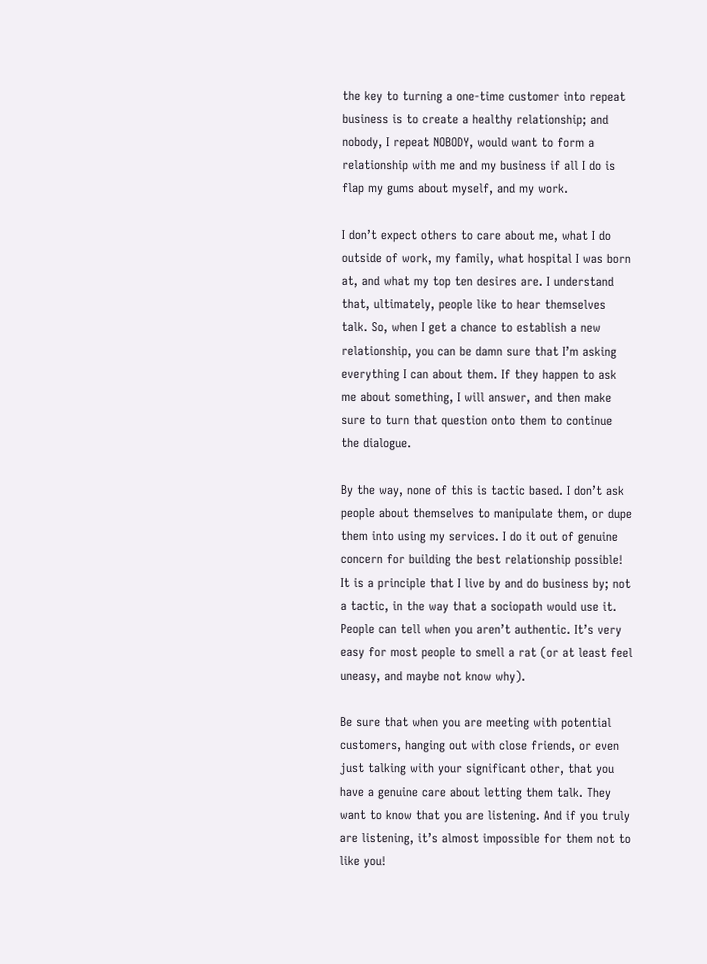the key to turning a one-time customer into repeat business is to create a healthy relationship; and nobody, I repeat NOBODY, would want to form a relationship with me and my business if all I do is flap my gums about myself, and my work.

I don’t expect others to care about me, what I do outside of work, my family, what hospital I was born at, and what my top ten desires are. I understand that, ultimately, people like to hear themselves talk. So, when I get a chance to establish a new relationship, you can be damn sure that I’m asking everything I can about them. If they happen to ask me about something, I will answer, and then make sure to turn that question onto them to continue the dialogue.

By the way, none of this is tactic based. I don’t ask people about themselves to manipulate them, or dupe them into using my services. I do it out of genuine concern for building the best relationship possible! It is a principle that I live by and do business by; not a tactic, in the way that a sociopath would use it. People can tell when you aren’t authentic. It’s very easy for most people to smell a rat (or at least feel uneasy, and maybe not know why).

Be sure that when you are meeting with potential customers, hanging out with close friends, or even just talking with your significant other, that you have a genuine care about letting them talk. They want to know that you are listening. And if you truly are listening, it’s almost impossible for them not to like you!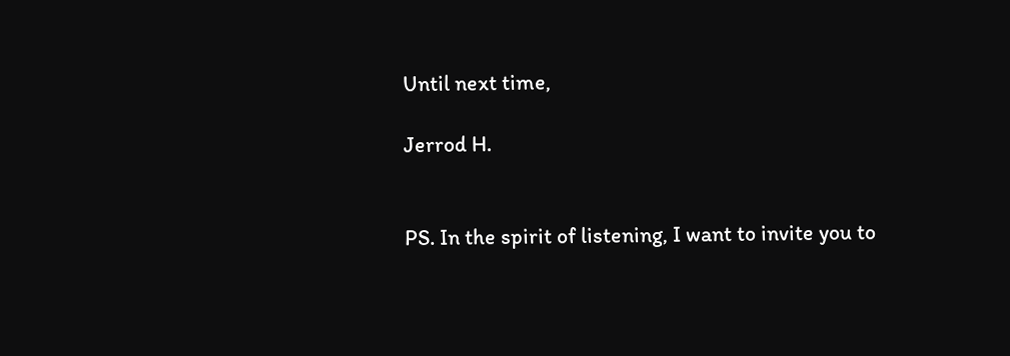Until next time,

Jerrod H.


PS. In the spirit of listening, I want to invite you to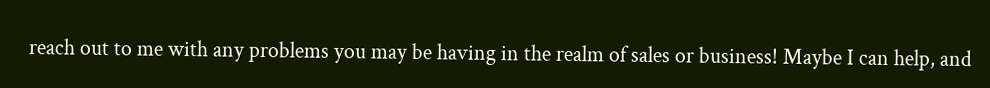reach out to me with any problems you may be having in the realm of sales or business! Maybe I can help, and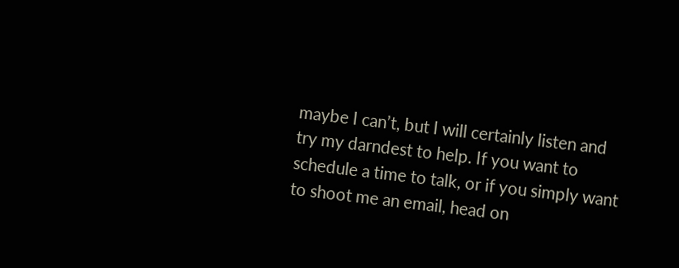maybe I can’t, but I will certainly listen and try my darndest to help. If you want to schedule a time to talk, or if you simply want to shoot me an email, head on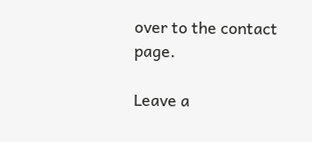over to the contact page.

Leave a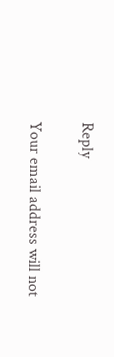Reply

Your email address will not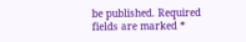be published. Required fields are marked *